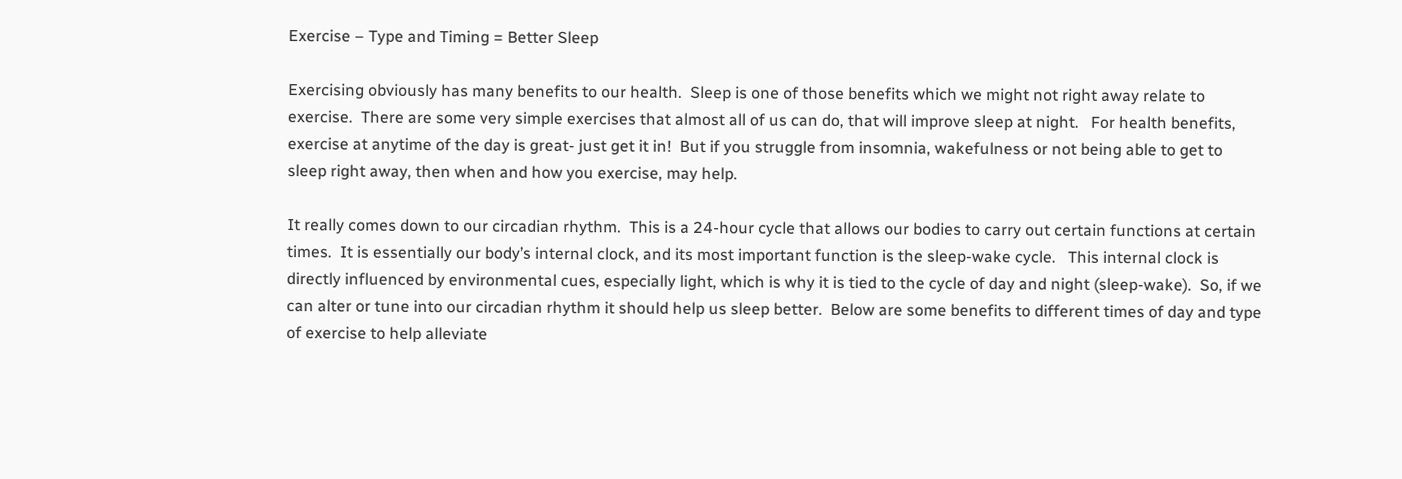Exercise – Type and Timing = Better Sleep

Exercising obviously has many benefits to our health.  Sleep is one of those benefits which we might not right away relate to exercise.  There are some very simple exercises that almost all of us can do, that will improve sleep at night.   For health benefits, exercise at anytime of the day is great- just get it in!  But if you struggle from insomnia, wakefulness or not being able to get to sleep right away, then when and how you exercise, may help.

It really comes down to our circadian rhythm.  This is a 24-hour cycle that allows our bodies to carry out certain functions at certain times.  It is essentially our body’s internal clock, and its most important function is the sleep-wake cycle.   This internal clock is directly influenced by environmental cues, especially light, which is why it is tied to the cycle of day and night (sleep-wake).  So, if we can alter or tune into our circadian rhythm it should help us sleep better.  Below are some benefits to different times of day and type of exercise to help alleviate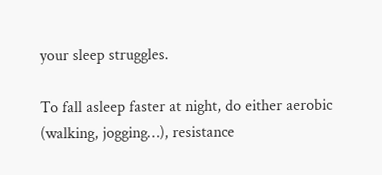your sleep struggles.

To fall asleep faster at night, do either aerobic (walking, jogging…), resistance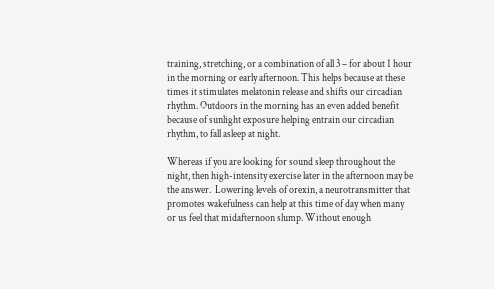training, stretching, or a combination of all 3 – for about 1 hour in the morning or early afternoon. This helps because at these times it stimulates melatonin release and shifts our circadian rhythm. Outdoors in the morning has an even added benefit because of sunlight exposure helping entrain our circadian rhythm, to fall asleep at night.

Whereas if you are looking for sound sleep throughout the night, then high-intensity exercise later in the afternoon may be the answer.  Lowering levels of orexin, a neurotransmitter that promotes wakefulness can help at this time of day when many or us feel that midafternoon slump. Without enough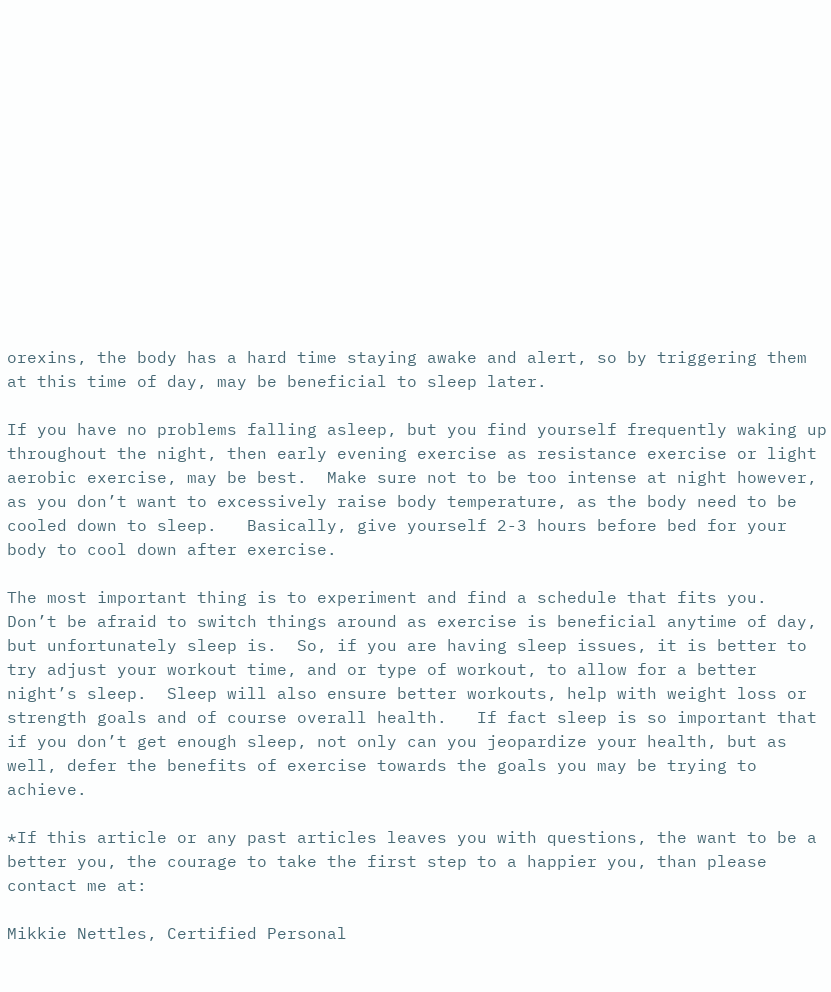orexins, the body has a hard time staying awake and alert, so by triggering them at this time of day, may be beneficial to sleep later.

If you have no problems falling asleep, but you find yourself frequently waking up throughout the night, then early evening exercise as resistance exercise or light aerobic exercise, may be best.  Make sure not to be too intense at night however, as you don’t want to excessively raise body temperature, as the body need to be cooled down to sleep.   Basically, give yourself 2-3 hours before bed for your body to cool down after exercise.

The most important thing is to experiment and find a schedule that fits you.  Don’t be afraid to switch things around as exercise is beneficial anytime of day, but unfortunately sleep is.  So, if you are having sleep issues, it is better to try adjust your workout time, and or type of workout, to allow for a better night’s sleep.  Sleep will also ensure better workouts, help with weight loss or strength goals and of course overall health.   If fact sleep is so important that if you don’t get enough sleep, not only can you jeopardize your health, but as well, defer the benefits of exercise towards the goals you may be trying to achieve.

*If this article or any past articles leaves you with questions, the want to be a better you, the courage to take the first step to a happier you, than please contact me at:

Mikkie Nettles, Certified Personal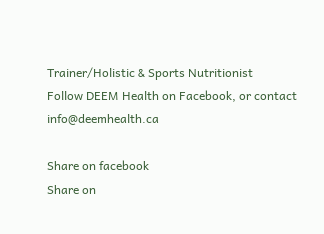Trainer/Holistic & Sports Nutritionist
Follow DEEM Health on Facebook, or contact info@deemhealth.ca

Share on facebook
Share on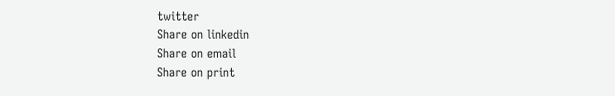twitter
Share on linkedin
Share on email
Share on print